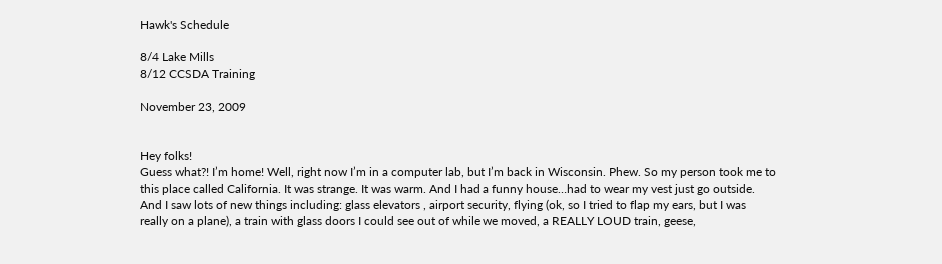Hawk's Schedule

8/4 Lake Mills
8/12 CCSDA Training

November 23, 2009


Hey folks!
Guess what?! I’m home! Well, right now I’m in a computer lab, but I’m back in Wisconsin. Phew. So my person took me to this place called California. It was strange. It was warm. And I had a funny house…had to wear my vest just go outside. And I saw lots of new things including: glass elevators , airport security, flying (ok, so I tried to flap my ears, but I was really on a plane), a train with glass doors I could see out of while we moved, a REALLY LOUD train, geese,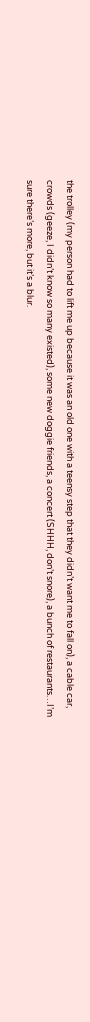the trolley (my person had to lift me up because it was an old one with a teensy step that they didn’t want me to fall on), a cable car, crowds (geeze, I didn’t know so many existed), some new doggie friends, a concert (SHHH, don’t snore), a bunch of restaurants…I’m sure there’s more, but it’s a blur.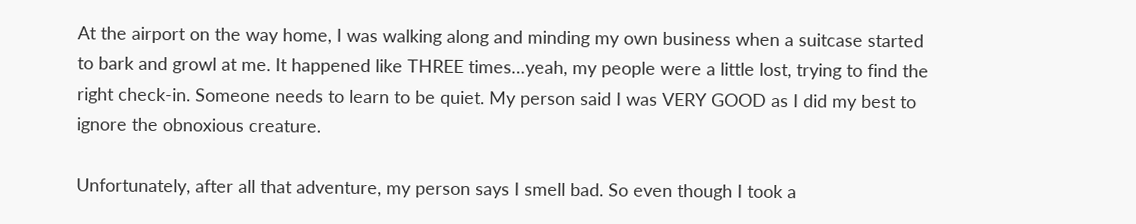At the airport on the way home, I was walking along and minding my own business when a suitcase started to bark and growl at me. It happened like THREE times…yeah, my people were a little lost, trying to find the right check-in. Someone needs to learn to be quiet. My person said I was VERY GOOD as I did my best to ignore the obnoxious creature.

Unfortunately, after all that adventure, my person says I smell bad. So even though I took a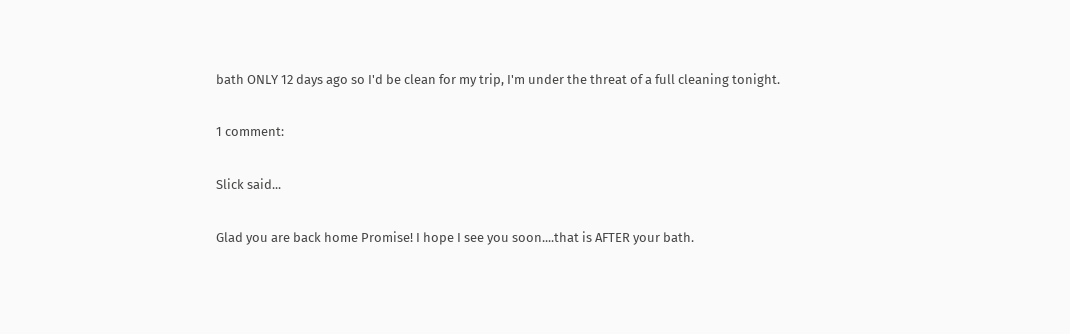bath ONLY 12 days ago so I'd be clean for my trip, I'm under the threat of a full cleaning tonight.

1 comment:

Slick said...

Glad you are back home Promise! I hope I see you soon....that is AFTER your bath.